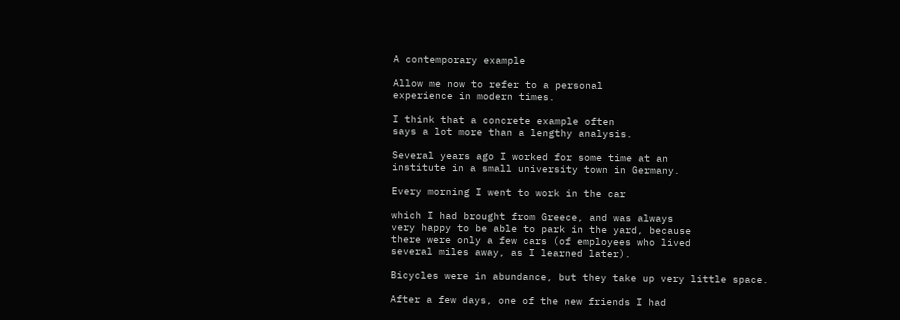A contemporary example

Allow me now to refer to a personal
experience in modern times.

I think that a concrete example often
says a lot more than a lengthy analysis.

Several years ago I worked for some time at an
institute in a small university town in Germany.

Every morning I went to work in the car

which I had brought from Greece, and was always
very happy to be able to park in the yard, because
there were only a few cars (of employees who lived
several miles away, as I learned later).

Bicycles were in abundance, but they take up very little space.

After a few days, one of the new friends I had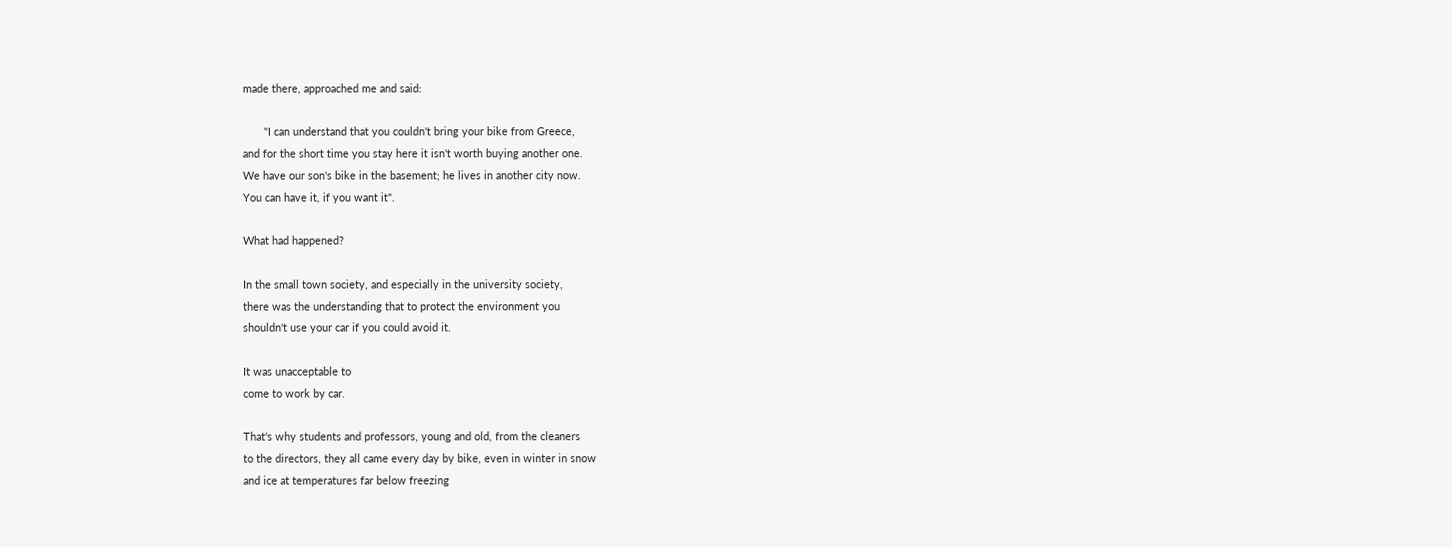made there, approached me and said:

       "I can understand that you couldn't bring your bike from Greece,
and for the short time you stay here it isn't worth buying another one.
We have our son's bike in the basement; he lives in another city now.
You can have it, if you want it".

What had happened?

In the small town society, and especially in the university society,
there was the understanding that to protect the environment you
shouldn't use your car if you could avoid it.

It was unacceptable to
come to work by car.

That's why students and professors, young and old, from the cleaners
to the directors, they all came every day by bike, even in winter in snow
and ice at temperatures far below freezing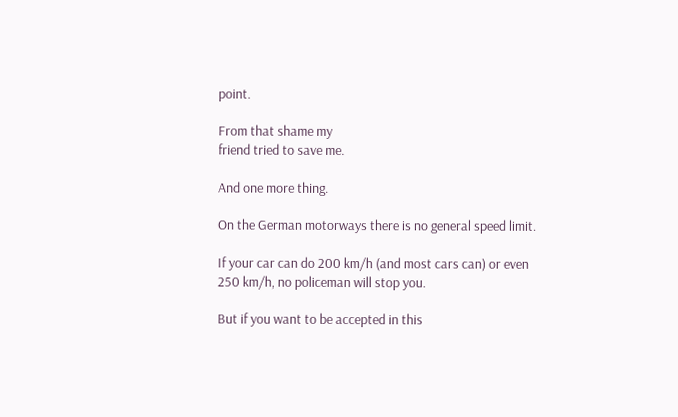point.

From that shame my
friend tried to save me.

And one more thing.

On the German motorways there is no general speed limit.

If your car can do 200 km/h (and most cars can) or even
250 km/h, no policeman will stop you.

But if you want to be accepted in this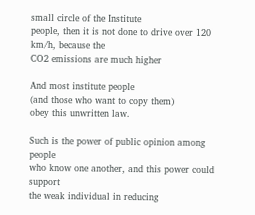small circle of the Institute
people, then it is not done to drive over 120 km/h, because the
CO2 emissions are much higher

And most institute people
(and those who want to copy them)
obey this unwritten law.

Such is the power of public opinion among people
who know one another, and this power could support
the weak individual in reducing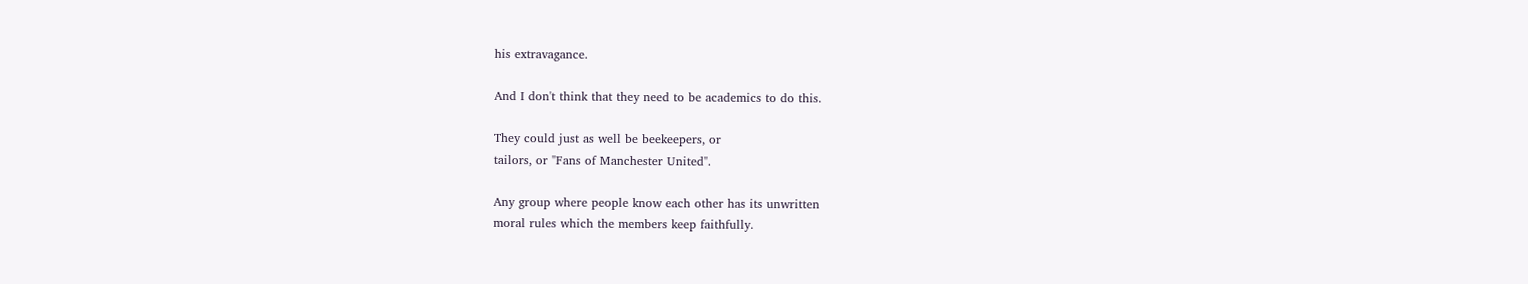his extravagance.

And I don't think that they need to be academics to do this.

They could just as well be beekeepers, or
tailors, or "Fans of Manchester United".

Any group where people know each other has its unwritten
moral rules which the members keep faithfully.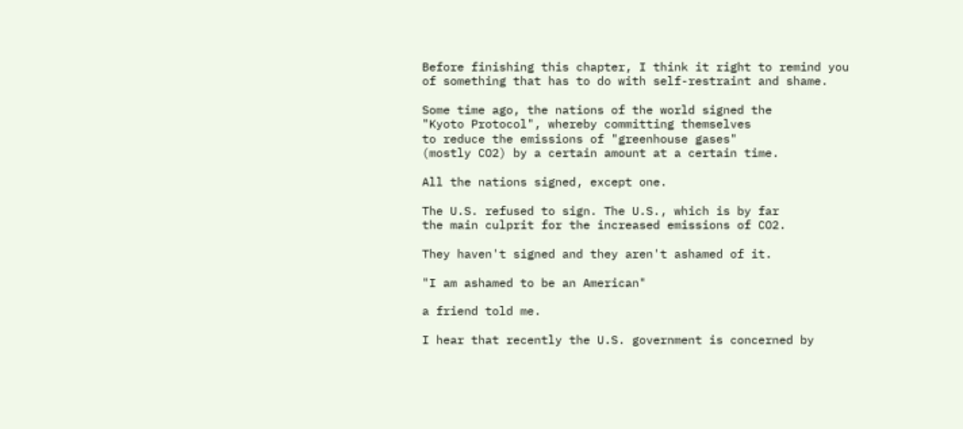Before finishing this chapter, I think it right to remind you
of something that has to do with self-restraint and shame.

Some time ago, the nations of the world signed the
"Kyoto Protocol", whereby committing themselves
to reduce the emissions of "greenhouse gases"
(mostly CO2) by a certain amount at a certain time.

All the nations signed, except one.

The U.S. refused to sign. The U.S., which is by far
the main culprit for the increased emissions of CO2.

They haven't signed and they aren't ashamed of it.

"I am ashamed to be an American"

a friend told me.

I hear that recently the U.S. government is concerned by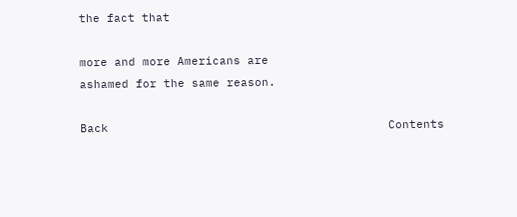the fact that

more and more Americans are
ashamed for the same reason.

Back                                        Contents